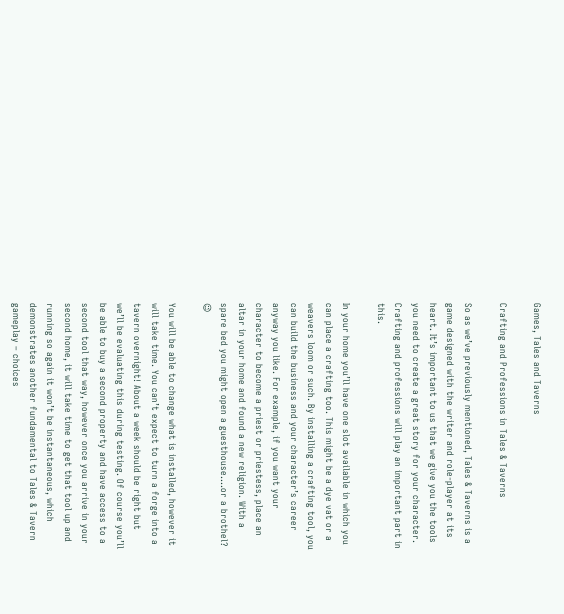Games, Tales and Taverns

Crafting and Professions in Tales & Taverns

So as we’ve previously mentioned, Tales & Taverns is a game designed with the writer and role-player at its heart. It’s important to us that we give you the tools you need to create a great story for your character. Crafting and professions will play an important part in this.

In your home you’ll have one slot available in which you can place a crafting too. This might be a dye vat or a weavers loom or such. By installing a crafting tool, you can build the business and your character’s career anyway you like. For example, if you want your character to become a priest or priestess, place an altar in your home and found a new religion. With a spare bed you might open a guesthouse….or a brothel? 😉

You will be able to change what is installed, however it will take time. You can’t expect to turn a forge into a tavern overnight! About a week should be right but we’ll be evaluating this during testing. Of course you’ll be able to buy a second property and have access to a second tool that way, however once you arrive in your second home, it will take time to get that tool up and running so again it won’t be instantaneous, which demonstrates another fundamental to Tales & Tavern gameplay – choices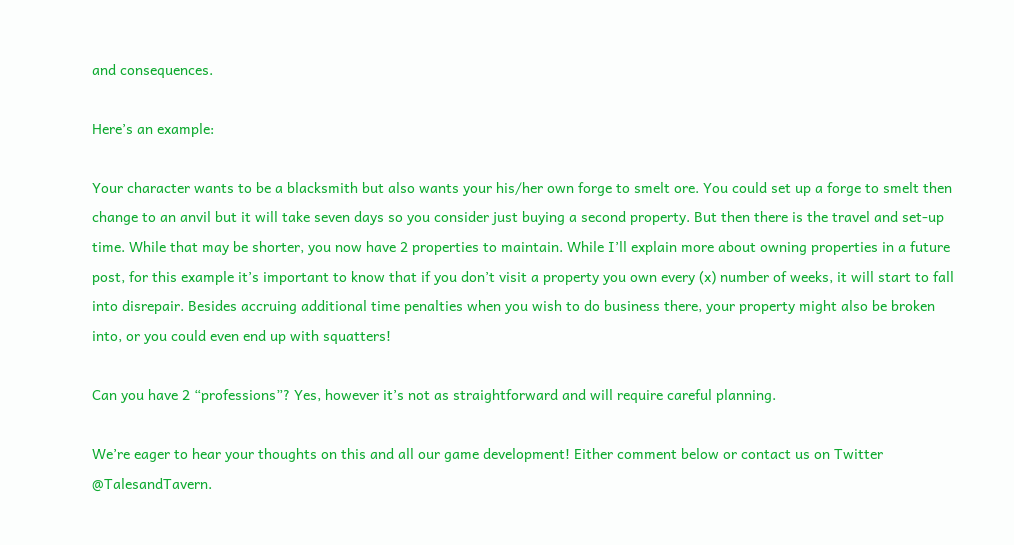and consequences.

Here’s an example:

Your character wants to be a blacksmith but also wants your his/her own forge to smelt ore. You could set up a forge to smelt then change to an anvil but it will take seven days so you consider just buying a second property. But then there is the travel and set-up time. While that may be shorter, you now have 2 properties to maintain. While I’ll explain more about owning properties in a future post, for this example it’s important to know that if you don’t visit a property you own every (x) number of weeks, it will start to fall into disrepair. Besides accruing additional time penalties when you wish to do business there, your property might also be broken into, or you could even end up with squatters!

Can you have 2 “professions”? Yes, however it’s not as straightforward and will require careful planning.

We’re eager to hear your thoughts on this and all our game development! Either comment below or contact us on Twitter @TalesandTavern.